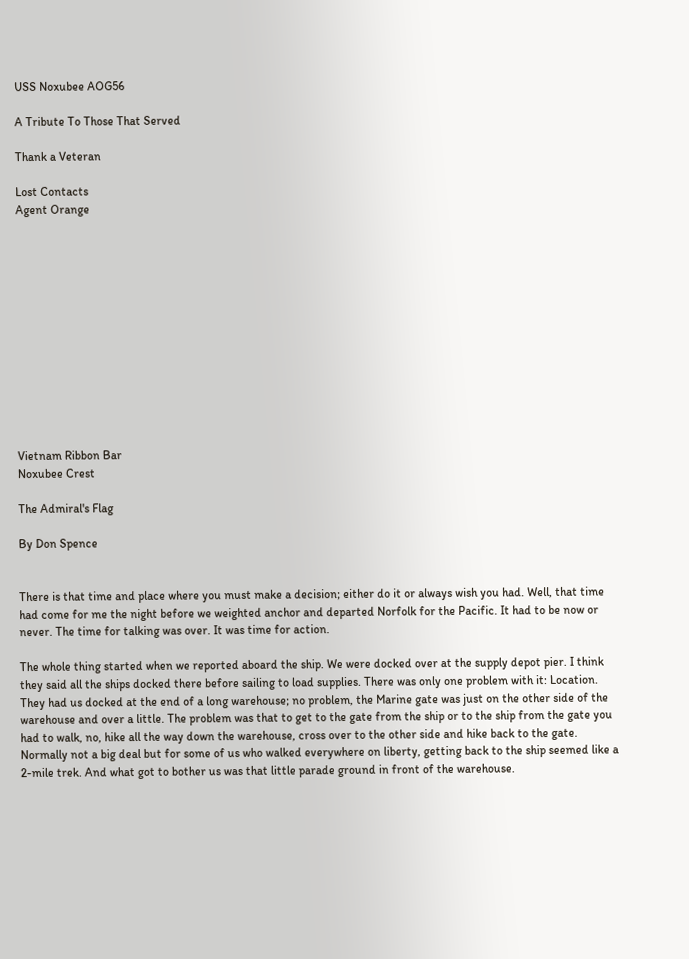USS Noxubee AOG56

A Tribute To Those That Served

Thank a Veteran

Lost Contacts
Agent Orange













Vietnam Ribbon Bar
Noxubee Crest

The Admiral's Flag

By Don Spence


There is that time and place where you must make a decision; either do it or always wish you had. Well, that time had come for me the night before we weighted anchor and departed Norfolk for the Pacific. It had to be now or never. The time for talking was over. It was time for action.

The whole thing started when we reported aboard the ship. We were docked over at the supply depot pier. I think they said all the ships docked there before sailing to load supplies. There was only one problem with it: Location. They had us docked at the end of a long warehouse; no problem, the Marine gate was just on the other side of the warehouse and over a little. The problem was that to get to the gate from the ship or to the ship from the gate you had to walk, no, hike all the way down the warehouse, cross over to the other side and hike back to the gate. Normally not a big deal but for some of us who walked everywhere on liberty, getting back to the ship seemed like a 2-mile trek. And what got to bother us was that little parade ground in front of the warehouse.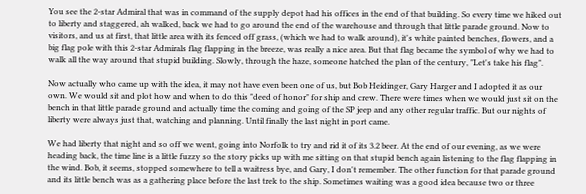You see the 2-star Admiral that was in command of the supply depot had his offices in the end of that building. So every time we hiked out to liberty and staggered, ah walked, back we had to go around the end of the warehouse and through that little parade ground. Now to visitors, and us at first, that little area with its fenced off grass, (which we had to walk around), it's white painted benches, flowers, and a big flag pole with this 2-star Admirals flag flapping in the breeze, was really a nice area. But that flag became the symbol of why we had to walk all the way around that stupid building. Slowly, through the haze, someone hatched the plan of the century, "Let's take his flag".

Now actually who came up with the idea, it may not have even been one of us, but Bob Heidinger, Gary Harger and I adopted it as our own. We would sit and plot how and when to do this "deed of honor" for ship and crew. There were times when we would just sit on the bench in that little parade ground and actually time the coming and going of the SP jeep and any other regular traffic. But our nights of liberty were always just that, watching and planning. Until finally the last night in port came.

We had liberty that night and so off we went, going into Norfolk to try and rid it of its 3.2 beer. At the end of our evening, as we were heading back, the time line is a little fuzzy so the story picks up with me sitting on that stupid bench again listening to the flag flapping in the wind. Bob, it seems, stopped somewhere to tell a waitress bye, and Gary, I don't remember. The other function for that parade ground and its little bench was as a gathering place before the last trek to the ship. Sometimes waiting was a good idea because two or three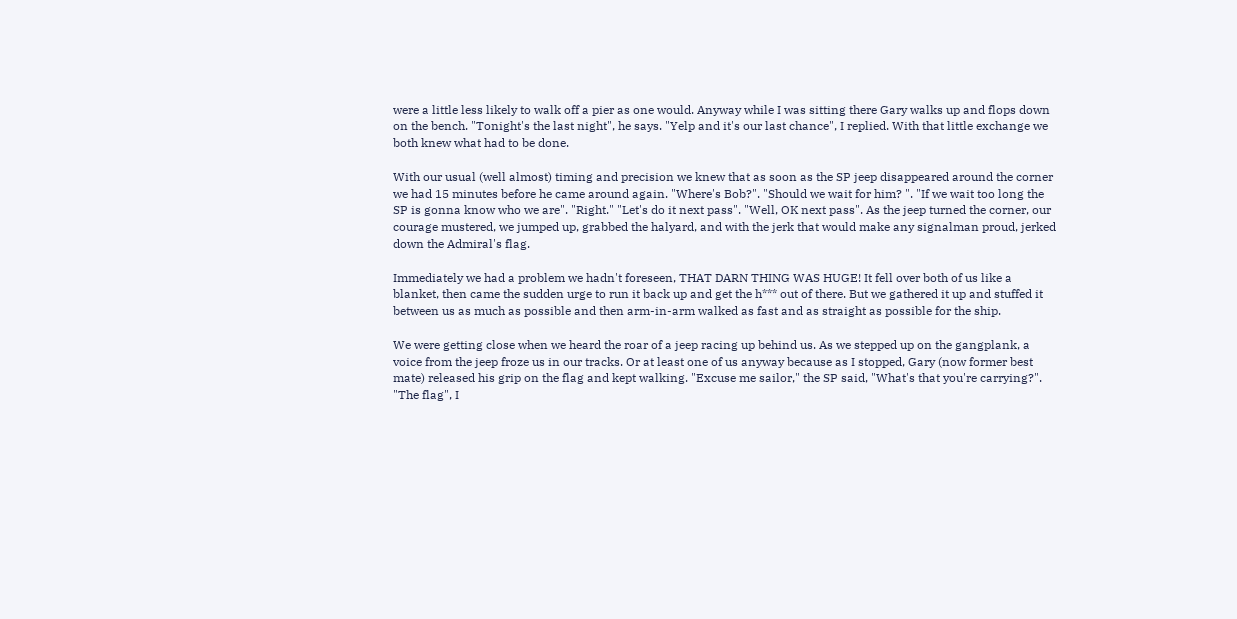were a little less likely to walk off a pier as one would. Anyway while I was sitting there Gary walks up and flops down on the bench. "Tonight's the last night", he says. "Yelp and it's our last chance", I replied. With that little exchange we both knew what had to be done.

With our usual (well almost) timing and precision we knew that as soon as the SP jeep disappeared around the corner we had 15 minutes before he came around again. "Where's Bob?". "Should we wait for him? ". "If we wait too long the SP is gonna know who we are". "Right." "Let's do it next pass". "Well, OK next pass". As the jeep turned the corner, our courage mustered, we jumped up, grabbed the halyard, and with the jerk that would make any signalman proud, jerked down the Admiral's flag.

Immediately we had a problem we hadn't foreseen, THAT DARN THING WAS HUGE! It fell over both of us like a blanket, then came the sudden urge to run it back up and get the h*** out of there. But we gathered it up and stuffed it between us as much as possible and then arm-in-arm walked as fast and as straight as possible for the ship.

We were getting close when we heard the roar of a jeep racing up behind us. As we stepped up on the gangplank, a voice from the jeep froze us in our tracks. Or at least one of us anyway because as I stopped, Gary (now former best mate) released his grip on the flag and kept walking. "Excuse me sailor," the SP said, "What's that you're carrying?". "The flag", I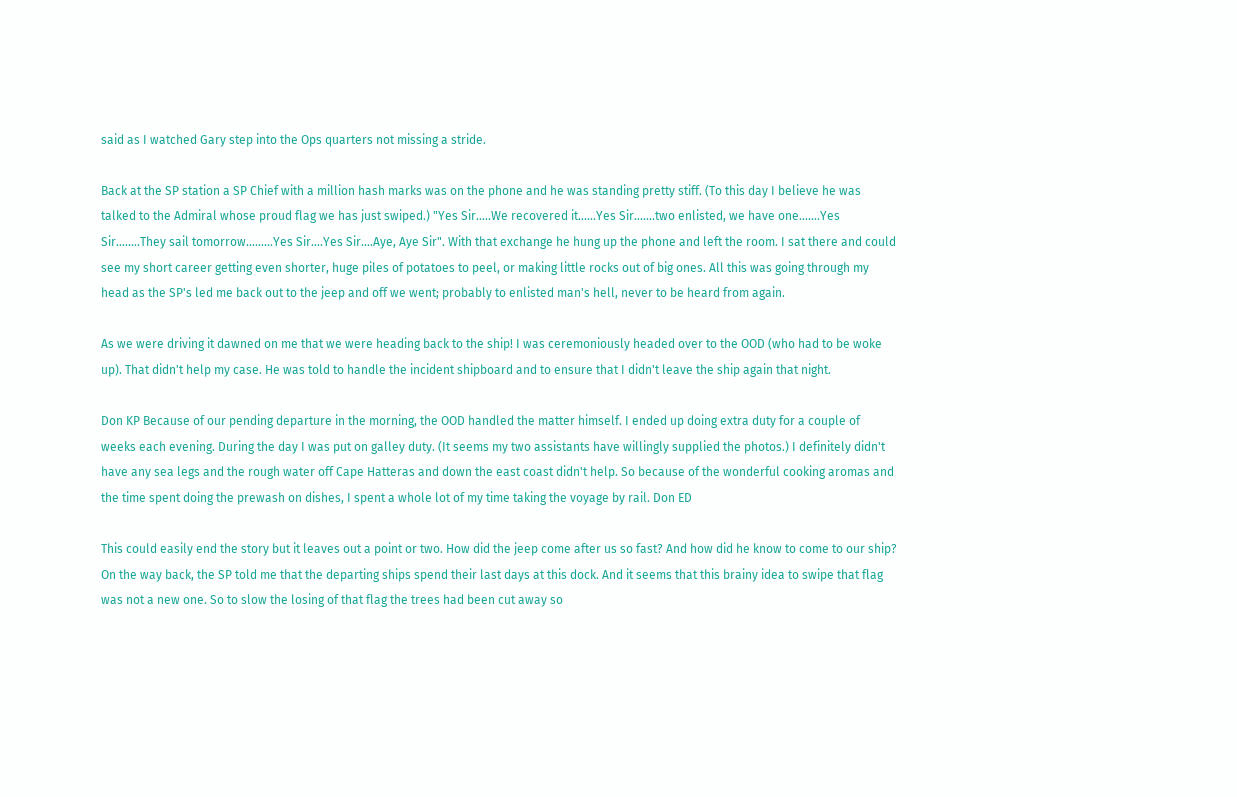said as I watched Gary step into the Ops quarters not missing a stride.

Back at the SP station a SP Chief with a million hash marks was on the phone and he was standing pretty stiff. (To this day I believe he was talked to the Admiral whose proud flag we has just swiped.) "Yes Sir.....We recovered it......Yes Sir.......two enlisted, we have one.......Yes Sir........They sail tomorrow.........Yes Sir....Yes Sir....Aye, Aye Sir". With that exchange he hung up the phone and left the room. I sat there and could see my short career getting even shorter, huge piles of potatoes to peel, or making little rocks out of big ones. All this was going through my head as the SP's led me back out to the jeep and off we went; probably to enlisted man's hell, never to be heard from again.

As we were driving it dawned on me that we were heading back to the ship! I was ceremoniously headed over to the OOD (who had to be woke up). That didn't help my case. He was told to handle the incident shipboard and to ensure that I didn't leave the ship again that night.

Don KP Because of our pending departure in the morning, the OOD handled the matter himself. I ended up doing extra duty for a couple of weeks each evening. During the day I was put on galley duty. (It seems my two assistants have willingly supplied the photos.) I definitely didn't have any sea legs and the rough water off Cape Hatteras and down the east coast didn't help. So because of the wonderful cooking aromas and the time spent doing the prewash on dishes, I spent a whole lot of my time taking the voyage by rail. Don ED

This could easily end the story but it leaves out a point or two. How did the jeep come after us so fast? And how did he know to come to our ship? On the way back, the SP told me that the departing ships spend their last days at this dock. And it seems that this brainy idea to swipe that flag was not a new one. So to slow the losing of that flag the trees had been cut away so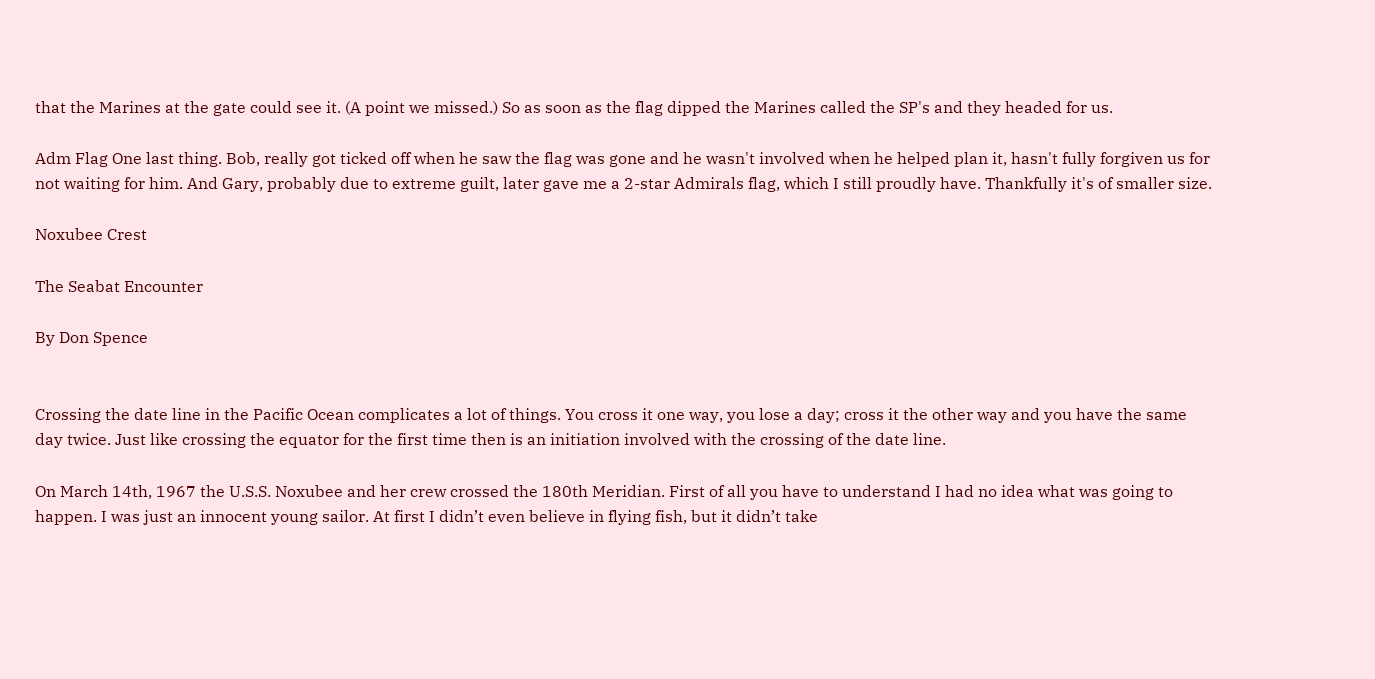that the Marines at the gate could see it. (A point we missed.) So as soon as the flag dipped the Marines called the SP's and they headed for us.

Adm Flag One last thing. Bob, really got ticked off when he saw the flag was gone and he wasn't involved when he helped plan it, hasn't fully forgiven us for not waiting for him. And Gary, probably due to extreme guilt, later gave me a 2-star Admirals flag, which I still proudly have. Thankfully it's of smaller size.

Noxubee Crest

The Seabat Encounter

By Don Spence


Crossing the date line in the Pacific Ocean complicates a lot of things. You cross it one way, you lose a day; cross it the other way and you have the same day twice. Just like crossing the equator for the first time then is an initiation involved with the crossing of the date line.

On March 14th, 1967 the U.S.S. Noxubee and her crew crossed the 180th Meridian. First of all you have to understand I had no idea what was going to happen. I was just an innocent young sailor. At first I didn’t even believe in flying fish, but it didn’t take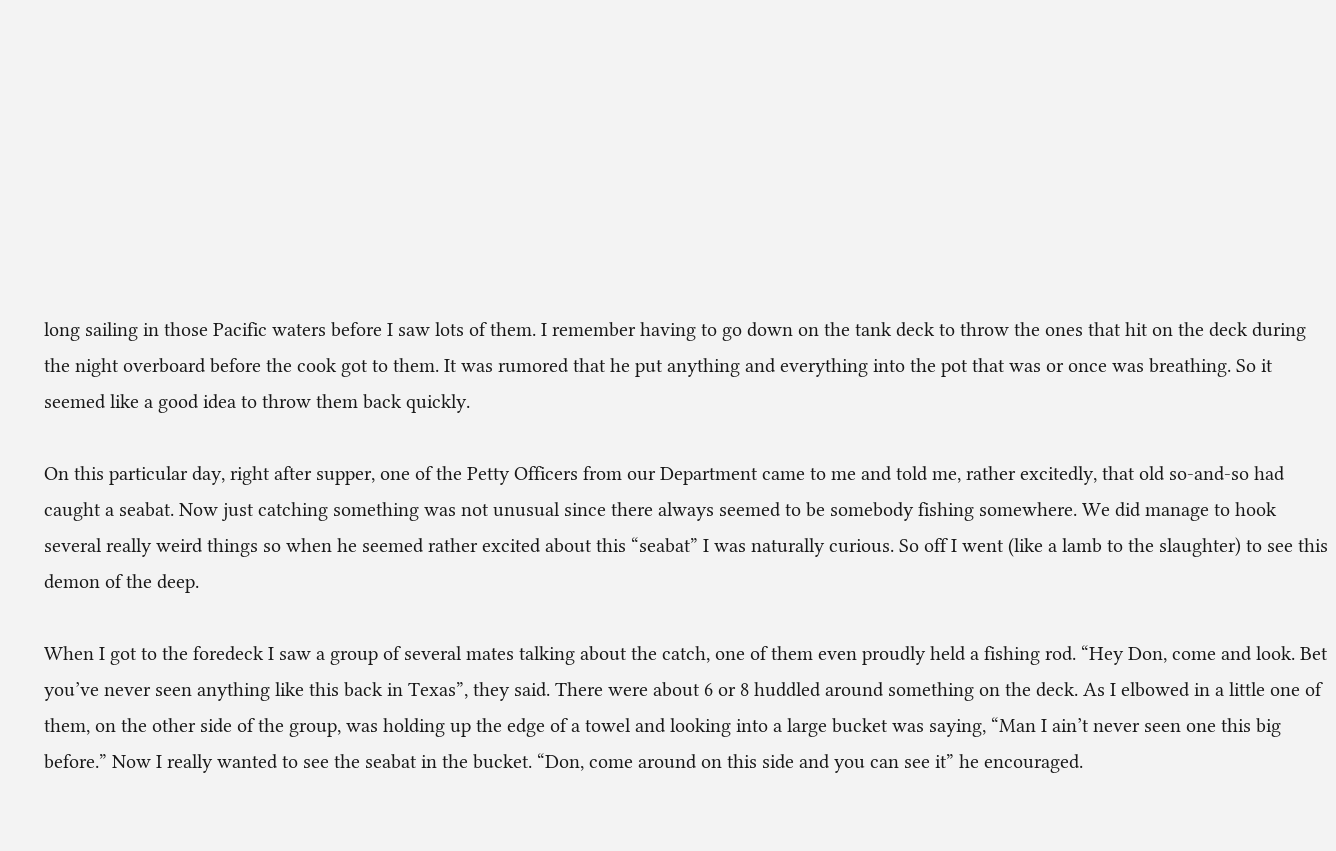long sailing in those Pacific waters before I saw lots of them. I remember having to go down on the tank deck to throw the ones that hit on the deck during the night overboard before the cook got to them. It was rumored that he put anything and everything into the pot that was or once was breathing. So it seemed like a good idea to throw them back quickly.

On this particular day, right after supper, one of the Petty Officers from our Department came to me and told me, rather excitedly, that old so-and-so had caught a seabat. Now just catching something was not unusual since there always seemed to be somebody fishing somewhere. We did manage to hook several really weird things so when he seemed rather excited about this “seabat” I was naturally curious. So off I went (like a lamb to the slaughter) to see this demon of the deep.

When I got to the foredeck I saw a group of several mates talking about the catch, one of them even proudly held a fishing rod. “Hey Don, come and look. Bet you’ve never seen anything like this back in Texas”, they said. There were about 6 or 8 huddled around something on the deck. As I elbowed in a little one of them, on the other side of the group, was holding up the edge of a towel and looking into a large bucket was saying, “Man I ain’t never seen one this big before.” Now I really wanted to see the seabat in the bucket. “Don, come around on this side and you can see it” he encouraged.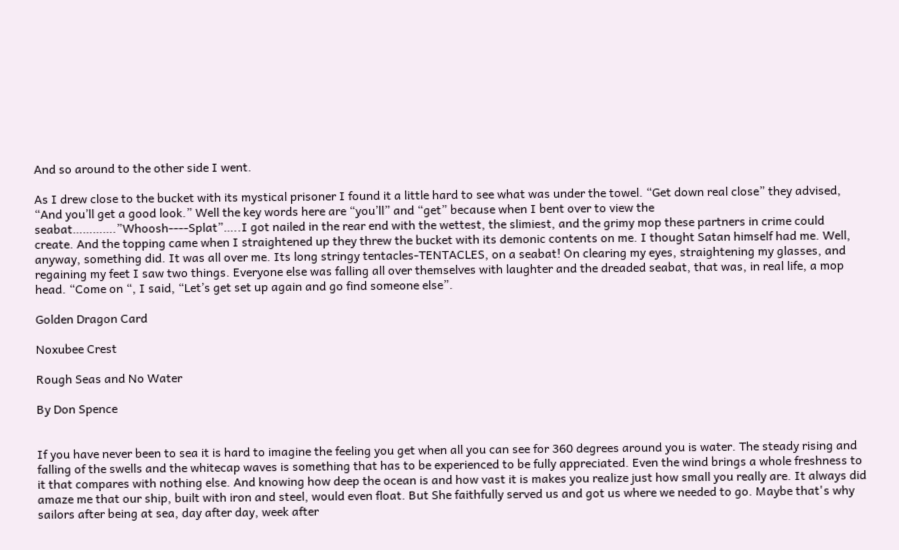And so around to the other side I went.

As I drew close to the bucket with its mystical prisoner I found it a little hard to see what was under the towel. “Get down real close” they advised, “And you’ll get a good look.” Well the key words here are “you’ll” and “get” because when I bent over to view the seabat………….”Whoosh----Splat”…..I got nailed in the rear end with the wettest, the slimiest, and the grimy mop these partners in crime could create. And the topping came when I straightened up they threw the bucket with its demonic contents on me. I thought Satan himself had me. Well, anyway, something did. It was all over me. Its long stringy tentacles-TENTACLES, on a seabat! On clearing my eyes, straightening my glasses, and regaining my feet I saw two things. Everyone else was falling all over themselves with laughter and the dreaded seabat, that was, in real life, a mop head. “Come on “, I said, “Let’s get set up again and go find someone else”.

Golden Dragon Card

Noxubee Crest

Rough Seas and No Water

By Don Spence


If you have never been to sea it is hard to imagine the feeling you get when all you can see for 360 degrees around you is water. The steady rising and falling of the swells and the whitecap waves is something that has to be experienced to be fully appreciated. Even the wind brings a whole freshness to it that compares with nothing else. And knowing how deep the ocean is and how vast it is makes you realize just how small you really are. It always did amaze me that our ship, built with iron and steel, would even float. But She faithfully served us and got us where we needed to go. Maybe that's why sailors after being at sea, day after day, week after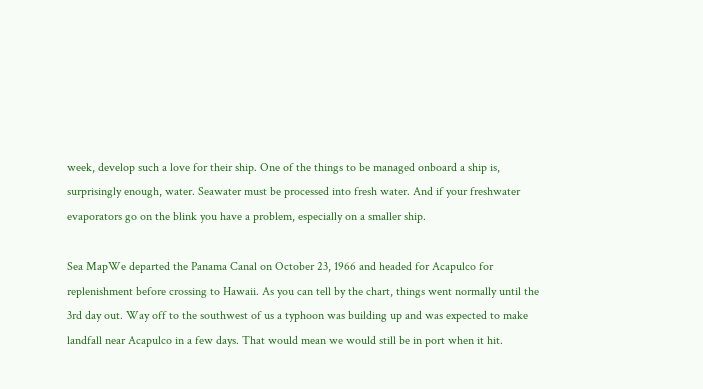week, develop such a love for their ship. One of the things to be managed onboard a ship is, surprisingly enough, water. Seawater must be processed into fresh water. And if your freshwater evaporators go on the blink you have a problem, especially on a smaller ship.

Sea MapWe departed the Panama Canal on October 23, 1966 and headed for Acapulco for replenishment before crossing to Hawaii. As you can tell by the chart, things went normally until the 3rd day out. Way off to the southwest of us a typhoon was building up and was expected to make landfall near Acapulco in a few days. That would mean we would still be in port when it hit.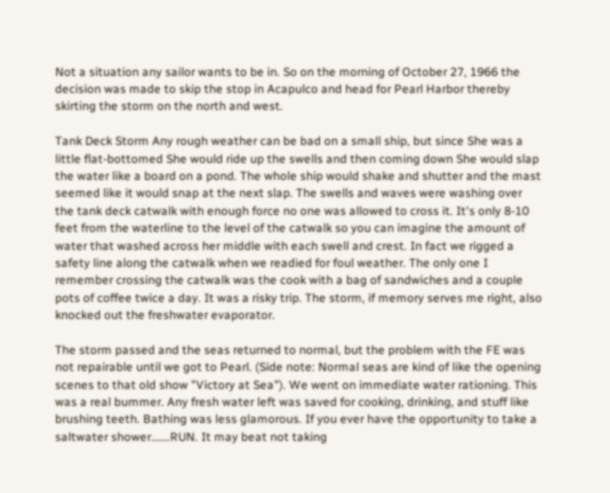Not a situation any sailor wants to be in. So on the morning of October 27, 1966 the decision was made to skip the stop in Acapulco and head for Pearl Harbor thereby skirting the storm on the north and west.

Tank Deck Storm Any rough weather can be bad on a small ship, but since She was a little flat-bottomed She would ride up the swells and then coming down She would slap the water like a board on a pond. The whole ship would shake and shutter and the mast seemed like it would snap at the next slap. The swells and waves were washing over the tank deck catwalk with enough force no one was allowed to cross it. It's only 8-10 feet from the waterline to the level of the catwalk so you can imagine the amount of water that washed across her middle with each swell and crest. In fact we rigged a safety line along the catwalk when we readied for foul weather. The only one I remember crossing the catwalk was the cook with a bag of sandwiches and a couple pots of coffee twice a day. It was a risky trip. The storm, if memory serves me right, also knocked out the freshwater evaporator.

The storm passed and the seas returned to normal, but the problem with the FE was not repairable until we got to Pearl. (Side note: Normal seas are kind of like the opening scenes to that old show "Victory at Sea"). We went on immediate water rationing. This was a real bummer. Any fresh water left was saved for cooking, drinking, and stuff like brushing teeth. Bathing was less glamorous. If you ever have the opportunity to take a saltwater shower…….RUN. It may beat not taking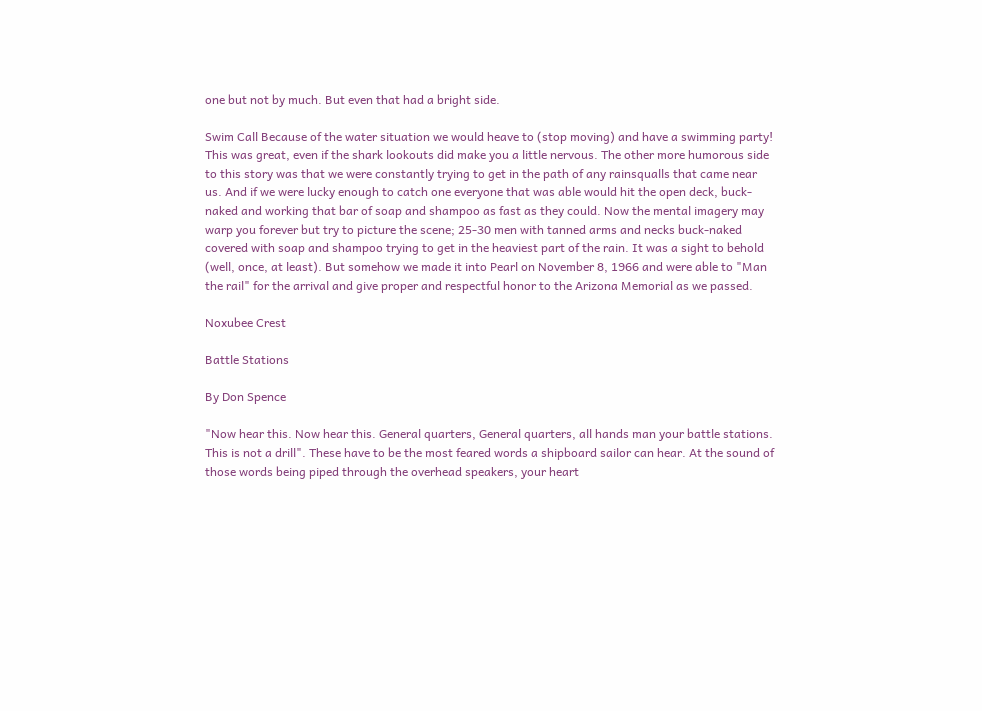one but not by much. But even that had a bright side.

Swim Call Because of the water situation we would heave to (stop moving) and have a swimming party! This was great, even if the shark lookouts did make you a little nervous. The other more humorous side to this story was that we were constantly trying to get in the path of any rainsqualls that came near us. And if we were lucky enough to catch one everyone that was able would hit the open deck, buck-naked and working that bar of soap and shampoo as fast as they could. Now the mental imagery may warp you forever but try to picture the scene; 25-30 men with tanned arms and necks buck-naked covered with soap and shampoo trying to get in the heaviest part of the rain. It was a sight to behold (well, once, at least). But somehow we made it into Pearl on November 8, 1966 and were able to "Man the rail" for the arrival and give proper and respectful honor to the Arizona Memorial as we passed.

Noxubee Crest

Battle Stations

By Don Spence

"Now hear this. Now hear this. General quarters, General quarters, all hands man your battle stations. This is not a drill". These have to be the most feared words a shipboard sailor can hear. At the sound of those words being piped through the overhead speakers, your heart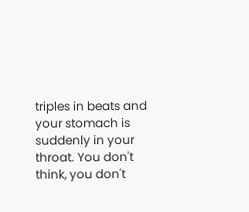triples in beats and your stomach is suddenly in your throat. You don't think, you don't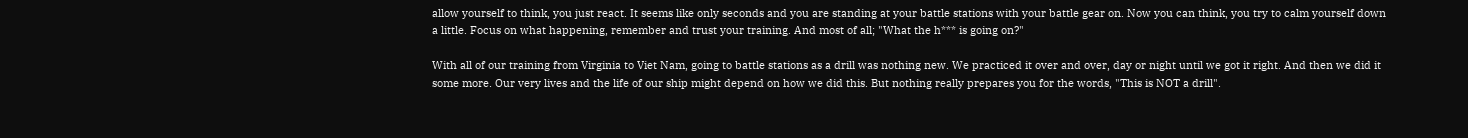allow yourself to think, you just react. It seems like only seconds and you are standing at your battle stations with your battle gear on. Now you can think, you try to calm yourself down a little. Focus on what happening, remember and trust your training. And most of all; "What the h*** is going on?"

With all of our training from Virginia to Viet Nam, going to battle stations as a drill was nothing new. We practiced it over and over, day or night until we got it right. And then we did it some more. Our very lives and the life of our ship might depend on how we did this. But nothing really prepares you for the words, "This is NOT a drill".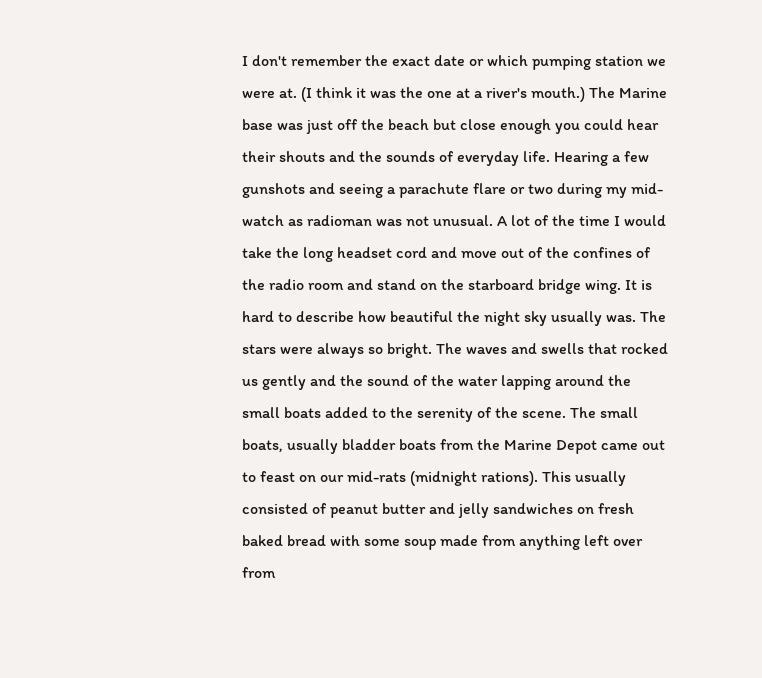I don't remember the exact date or which pumping station we were at. (I think it was the one at a river's mouth.) The Marine base was just off the beach but close enough you could hear their shouts and the sounds of everyday life. Hearing a few gunshots and seeing a parachute flare or two during my mid-watch as radioman was not unusual. A lot of the time I would take the long headset cord and move out of the confines of the radio room and stand on the starboard bridge wing. It is hard to describe how beautiful the night sky usually was. The stars were always so bright. The waves and swells that rocked us gently and the sound of the water lapping around the small boats added to the serenity of the scene. The small boats, usually bladder boats from the Marine Depot came out to feast on our mid-rats (midnight rations). This usually consisted of peanut butter and jelly sandwiches on fresh baked bread with some soup made from anything left over from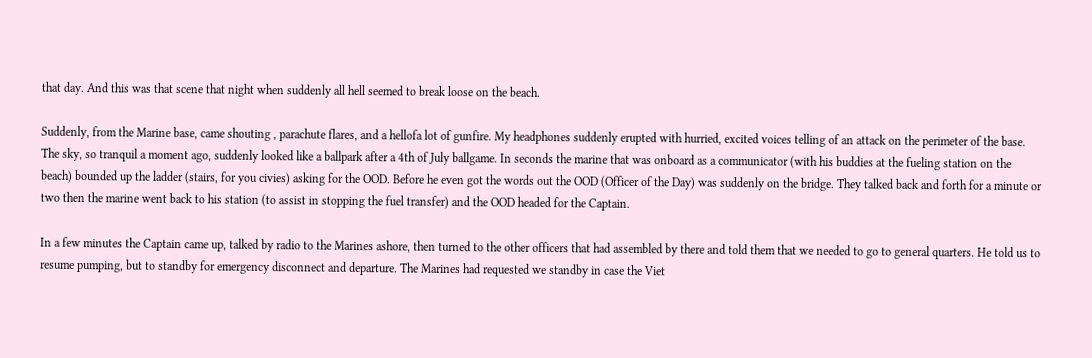that day. And this was that scene that night when suddenly all hell seemed to break loose on the beach.

Suddenly, from the Marine base, came shouting , parachute flares, and a hellofa lot of gunfire. My headphones suddenly erupted with hurried, excited voices telling of an attack on the perimeter of the base. The sky, so tranquil a moment ago, suddenly looked like a ballpark after a 4th of July ballgame. In seconds the marine that was onboard as a communicator (with his buddies at the fueling station on the beach) bounded up the ladder (stairs, for you civies) asking for the OOD. Before he even got the words out the OOD (Officer of the Day) was suddenly on the bridge. They talked back and forth for a minute or two then the marine went back to his station (to assist in stopping the fuel transfer) and the OOD headed for the Captain.

In a few minutes the Captain came up, talked by radio to the Marines ashore, then turned to the other officers that had assembled by there and told them that we needed to go to general quarters. He told us to resume pumping, but to standby for emergency disconnect and departure. The Marines had requested we standby in case the Viet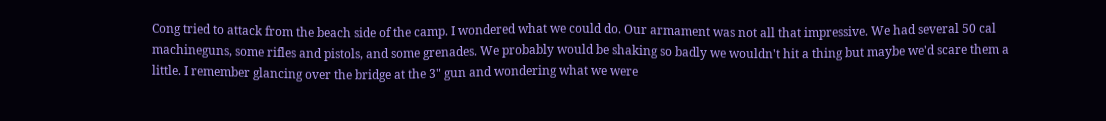Cong tried to attack from the beach side of the camp. I wondered what we could do. Our armament was not all that impressive. We had several 50 cal machineguns, some rifles and pistols, and some grenades. We probably would be shaking so badly we wouldn't hit a thing but maybe we'd scare them a little. I remember glancing over the bridge at the 3" gun and wondering what we were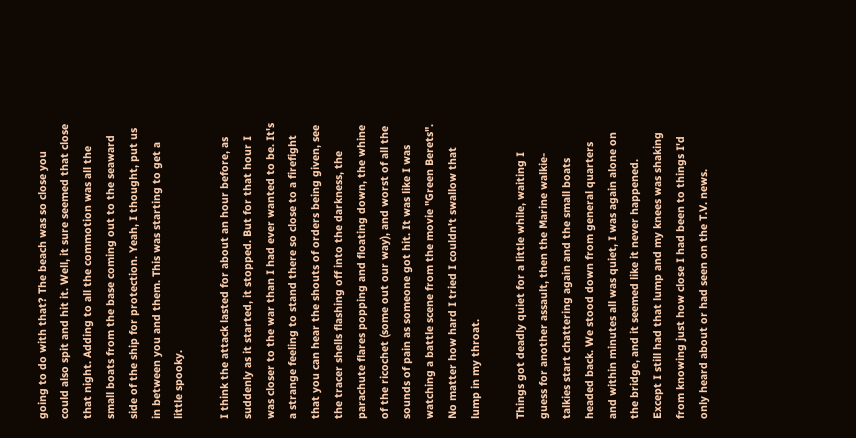going to do with that? The beach was so close you could also spit and hit it. Well, it sure seemed that close that night. Adding to all the commotion was all the small boats from the base coming out to the seaward side of the ship for protection. Yeah, I thought, put us in between you and them. This was starting to get a little spooky.

I think the attack lasted for about an hour before, as suddenly as it started, it stopped. But for that hour I was closer to the war than I had ever wanted to be. It's a strange feeling to stand there so close to a firefight that you can hear the shouts of orders being given, see the tracer shells flashing off into the darkness, the parachute flares popping and floating down, the whine of the ricochet (some out our way), and worst of all the sounds of pain as someone got hit. It was like I was watching a battle scene from the movie "Green Berets". No matter how hard I tried I couldn't swallow that lump in my throat.

Things got deadly quiet for a little while, waiting I guess for another assault, then the Marine walkie-talkies start chattering again and the small boats headed back. We stood down from general quarters and within minutes all was quiet, I was again alone on the bridge, and it seemed like it never happened. Except I still had that lump and my knees was shaking from knowing just how close I had been to things I'd only heard about or had seen on the T.V. news.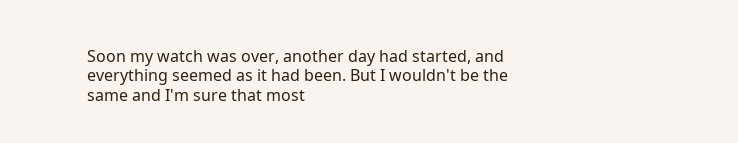Soon my watch was over, another day had started, and everything seemed as it had been. But I wouldn't be the same and I'm sure that most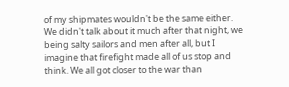of my shipmates wouldn't be the same either. We didn't talk about it much after that night, we being salty sailors and men after all, but I imagine that firefight made all of us stop and think. We all got closer to the war than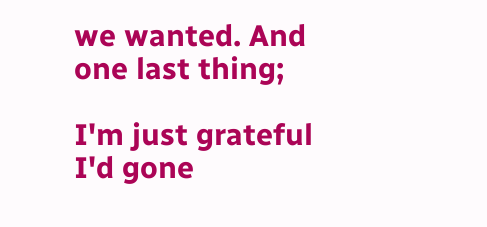we wanted. And one last thing;

I'm just grateful I'd gone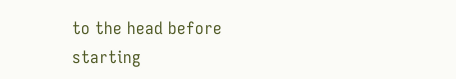to the head before starting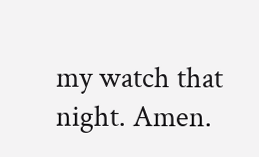my watch that night. Amen.